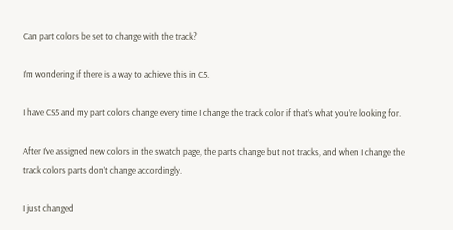Can part colors be set to change with the track?

I’m wondering if there is a way to achieve this in C5.

I have CS5 and my part colors change every time I change the track color if that’s what you’re looking for.

After I’ve assigned new colors in the swatch page, the parts change but not tracks, and when I change the track colors parts don’t change accordingly.

I just changed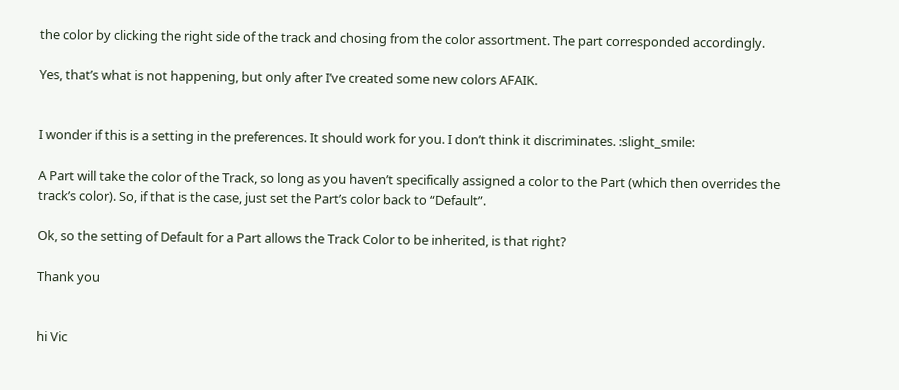the color by clicking the right side of the track and chosing from the color assortment. The part corresponded accordingly.

Yes, that’s what is not happening, but only after I’ve created some new colors AFAIK.


I wonder if this is a setting in the preferences. It should work for you. I don’t think it discriminates. :slight_smile:

A Part will take the color of the Track, so long as you haven’t specifically assigned a color to the Part (which then overrides the track’s color). So, if that is the case, just set the Part’s color back to “Default”.

Ok, so the setting of Default for a Part allows the Track Color to be inherited, is that right?

Thank you


hi Vic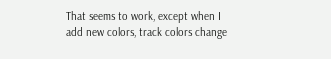That seems to work, except when I add new colors, track colors change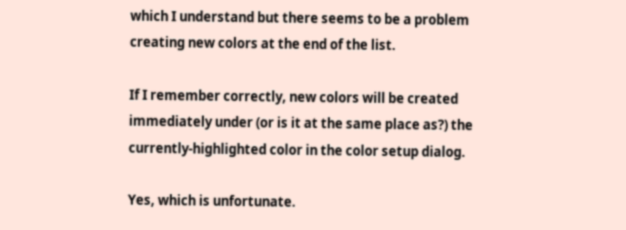which I understand but there seems to be a problem creating new colors at the end of the list.

If I remember correctly, new colors will be created immediately under (or is it at the same place as?) the currently-highlighted color in the color setup dialog.

Yes, which is unfortunate.